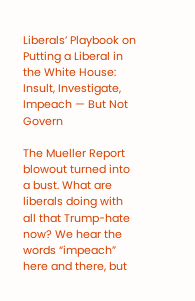Liberals’ Playbook on Putting a Liberal in the White House: Insult, Investigate, Impeach — But Not Govern

The Mueller Report blowout turned into a bust. What are liberals doing with all that Trump-hate now? We hear the words “impeach” here and there, but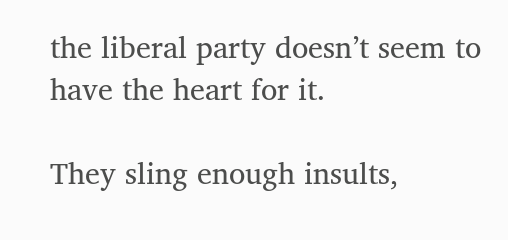the liberal party doesn’t seem to have the heart for it.

They sling enough insults,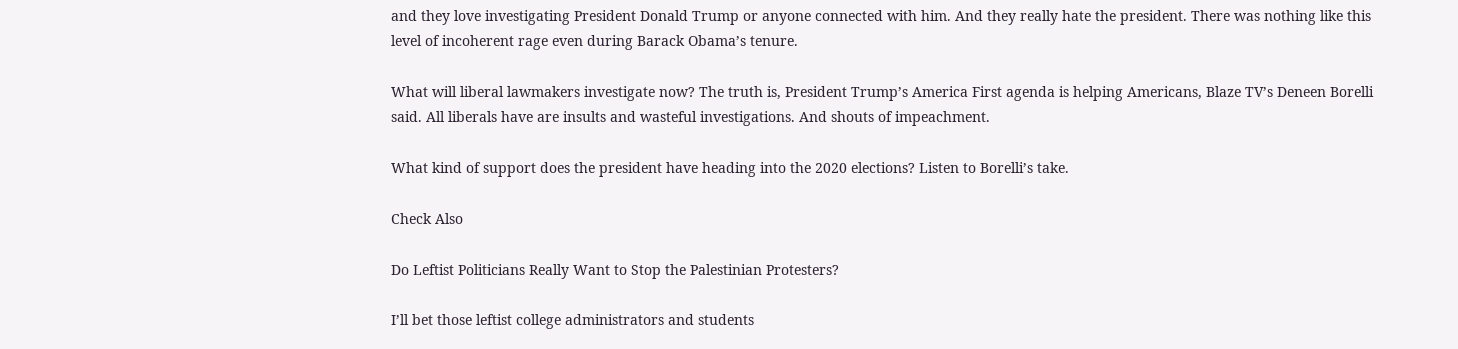and they love investigating President Donald Trump or anyone connected with him. And they really hate the president. There was nothing like this level of incoherent rage even during Barack Obama’s tenure.

What will liberal lawmakers investigate now? The truth is, President Trump’s America First agenda is helping Americans, Blaze TV’s Deneen Borelli said. All liberals have are insults and wasteful investigations. And shouts of impeachment.

What kind of support does the president have heading into the 2020 elections? Listen to Borelli’s take.

Check Also

Do Leftist Politicians Really Want to Stop the Palestinian Protesters?

I’ll bet those leftist college administrators and students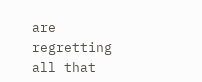are regretting all that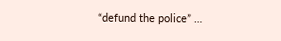“defund the police” …